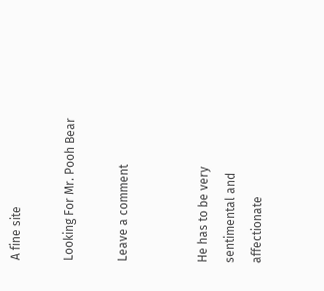A fine site

Looking For Mr. Pooh Bear

Leave a comment


He has to be very sentimental and affectionate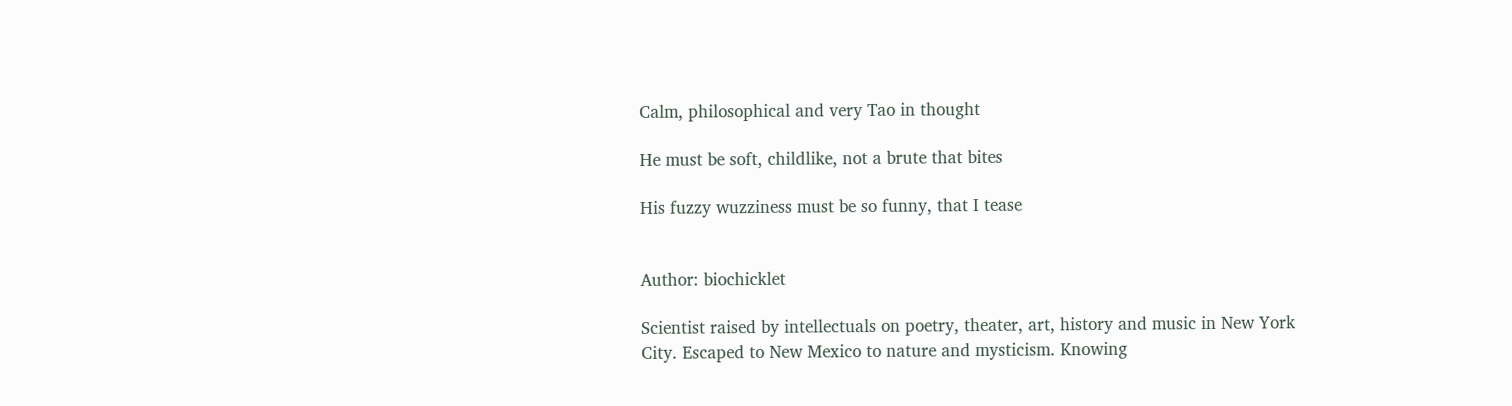Calm, philosophical and very Tao in thought

He must be soft, childlike, not a brute that bites

His fuzzy wuzziness must be so funny, that I tease


Author: biochicklet

Scientist raised by intellectuals on poetry, theater, art, history and music in New York City. Escaped to New Mexico to nature and mysticism. Knowing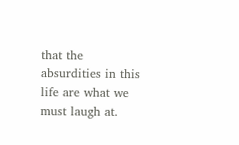that the absurdities in this life are what we must laugh at.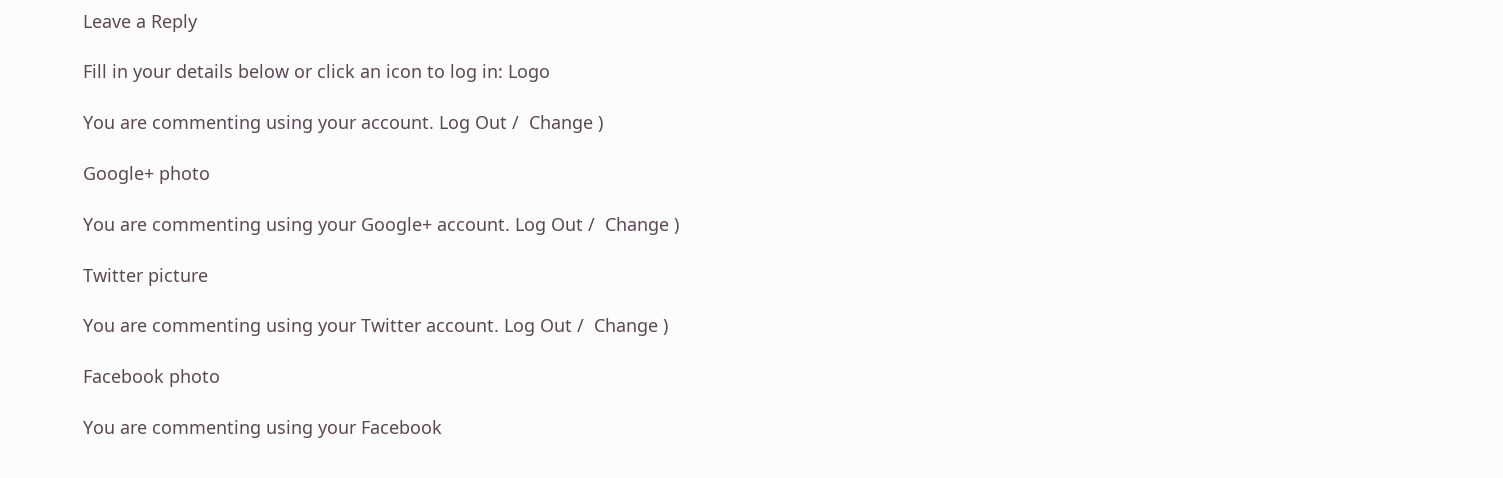Leave a Reply

Fill in your details below or click an icon to log in: Logo

You are commenting using your account. Log Out /  Change )

Google+ photo

You are commenting using your Google+ account. Log Out /  Change )

Twitter picture

You are commenting using your Twitter account. Log Out /  Change )

Facebook photo

You are commenting using your Facebook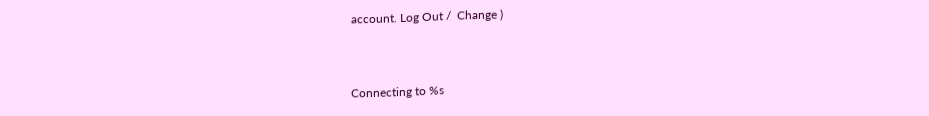account. Log Out /  Change )


Connecting to %s